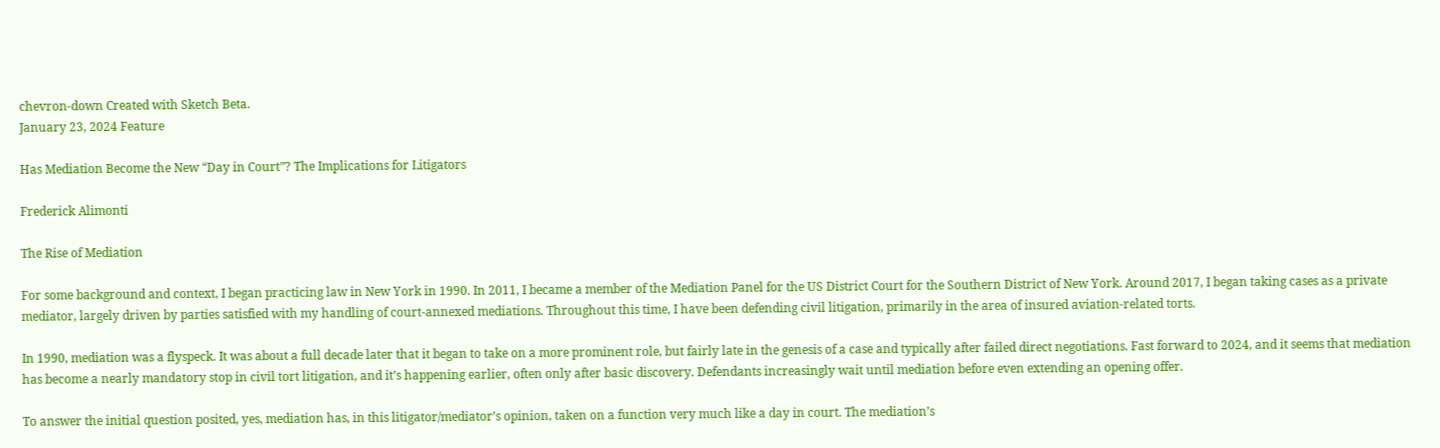chevron-down Created with Sketch Beta.
January 23, 2024 Feature

Has Mediation Become the New “Day in Court”? The Implications for Litigators

Frederick Alimonti

The Rise of Mediation

For some background and context, I began practicing law in New York in 1990. In 2011, I became a member of the Mediation Panel for the US District Court for the Southern District of New York. Around 2017, I began taking cases as a private mediator, largely driven by parties satisfied with my handling of court-annexed mediations. Throughout this time, I have been defending civil litigation, primarily in the area of insured aviation-related torts.

In 1990, mediation was a flyspeck. It was about a full decade later that it began to take on a more prominent role, but fairly late in the genesis of a case and typically after failed direct negotiations. Fast forward to 2024, and it seems that mediation has become a nearly mandatory stop in civil tort litigation, and it’s happening earlier, often only after basic discovery. Defendants increasingly wait until mediation before even extending an opening offer.

To answer the initial question posited, yes, mediation has, in this litigator/mediator’s opinion, taken on a function very much like a day in court. The mediation’s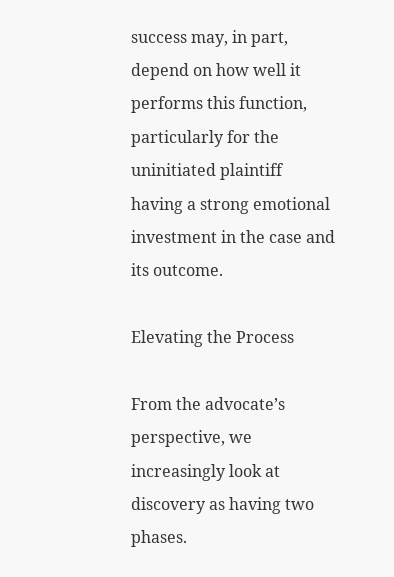success may, in part, depend on how well it performs this function, particularly for the uninitiated plaintiff having a strong emotional investment in the case and its outcome.

Elevating the Process

From the advocate’s perspective, we increasingly look at discovery as having two phases.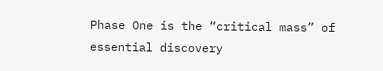Phase One is the “critical mass” of essential discovery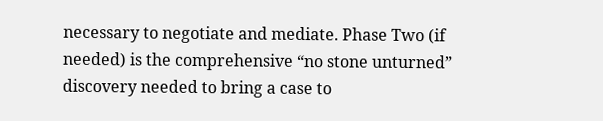necessary to negotiate and mediate. Phase Two (if needed) is the comprehensive “no stone unturned” discovery needed to bring a case to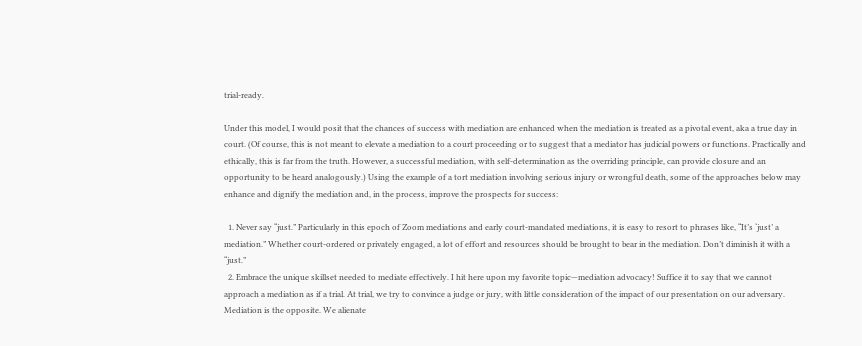trial-ready.

Under this model, I would posit that the chances of success with mediation are enhanced when the mediation is treated as a pivotal event, aka a true day in court. (Of course, this is not meant to elevate a mediation to a court proceeding or to suggest that a mediator has judicial powers or functions. Practically and ethically, this is far from the truth. However, a successful mediation, with self-determination as the overriding principle, can provide closure and an opportunity to be heard analogously.) Using the example of a tort mediation involving serious injury or wrongful death, some of the approaches below may enhance and dignify the mediation and, in the process, improve the prospects for success:

  1. Never say “just.” Particularly in this epoch of Zoom mediations and early court-mandated mediations, it is easy to resort to phrases like, “It’s ‘just’ a mediation.” Whether court-ordered or privately engaged, a lot of effort and resources should be brought to bear in the mediation. Don’t diminish it with a “just.”
  2. Embrace the unique skillset needed to mediate effectively. I hit here upon my favorite topic—mediation advocacy! Suffice it to say that we cannot approach a mediation as if a trial. At trial, we try to convince a judge or jury, with little consideration of the impact of our presentation on our adversary. Mediation is the opposite. We alienate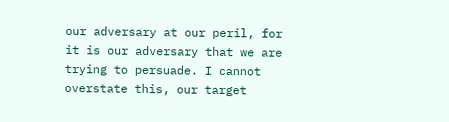our adversary at our peril, for it is our adversary that we are trying to persuade. I cannot overstate this, our target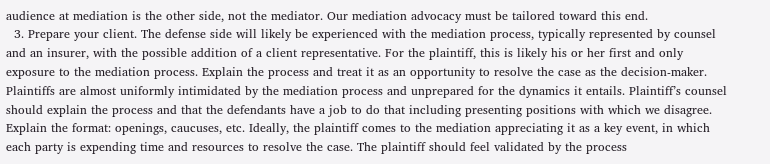audience at mediation is the other side, not the mediator. Our mediation advocacy must be tailored toward this end.
  3. Prepare your client. The defense side will likely be experienced with the mediation process, typically represented by counsel and an insurer, with the possible addition of a client representative. For the plaintiff, this is likely his or her first and only exposure to the mediation process. Explain the process and treat it as an opportunity to resolve the case as the decision-maker. Plaintiffs are almost uniformly intimidated by the mediation process and unprepared for the dynamics it entails. Plaintiff’s counsel should explain the process and that the defendants have a job to do that including presenting positions with which we disagree. Explain the format: openings, caucuses, etc. Ideally, the plaintiff comes to the mediation appreciating it as a key event, in which each party is expending time and resources to resolve the case. The plaintiff should feel validated by the process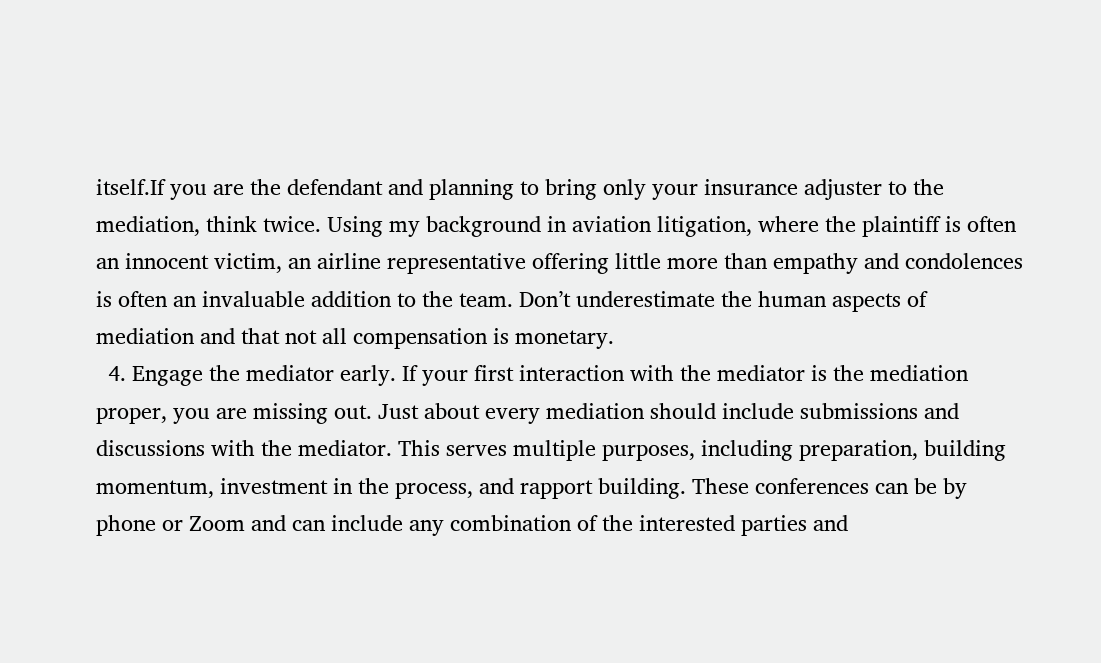itself.If you are the defendant and planning to bring only your insurance adjuster to the mediation, think twice. Using my background in aviation litigation, where the plaintiff is often an innocent victim, an airline representative offering little more than empathy and condolences is often an invaluable addition to the team. Don’t underestimate the human aspects of mediation and that not all compensation is monetary.
  4. Engage the mediator early. If your first interaction with the mediator is the mediation proper, you are missing out. Just about every mediation should include submissions and discussions with the mediator. This serves multiple purposes, including preparation, building momentum, investment in the process, and rapport building. These conferences can be by phone or Zoom and can include any combination of the interested parties and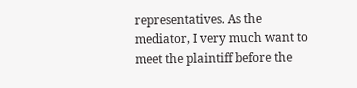representatives. As the mediator, I very much want to meet the plaintiff before the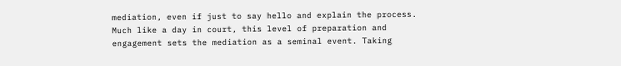mediation, even if just to say hello and explain the process. Much like a day in court, this level of preparation and engagement sets the mediation as a seminal event. Taking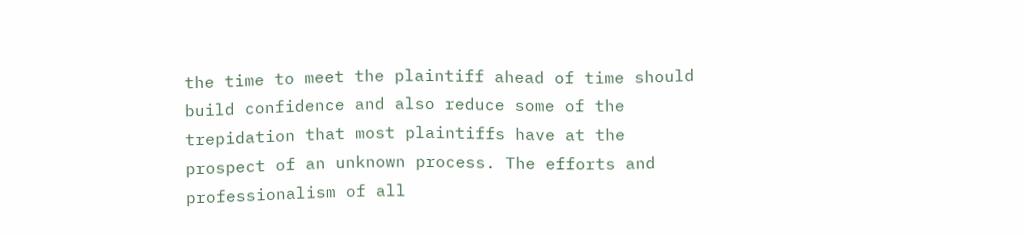the time to meet the plaintiff ahead of time should build confidence and also reduce some of the trepidation that most plaintiffs have at the prospect of an unknown process. The efforts and professionalism of all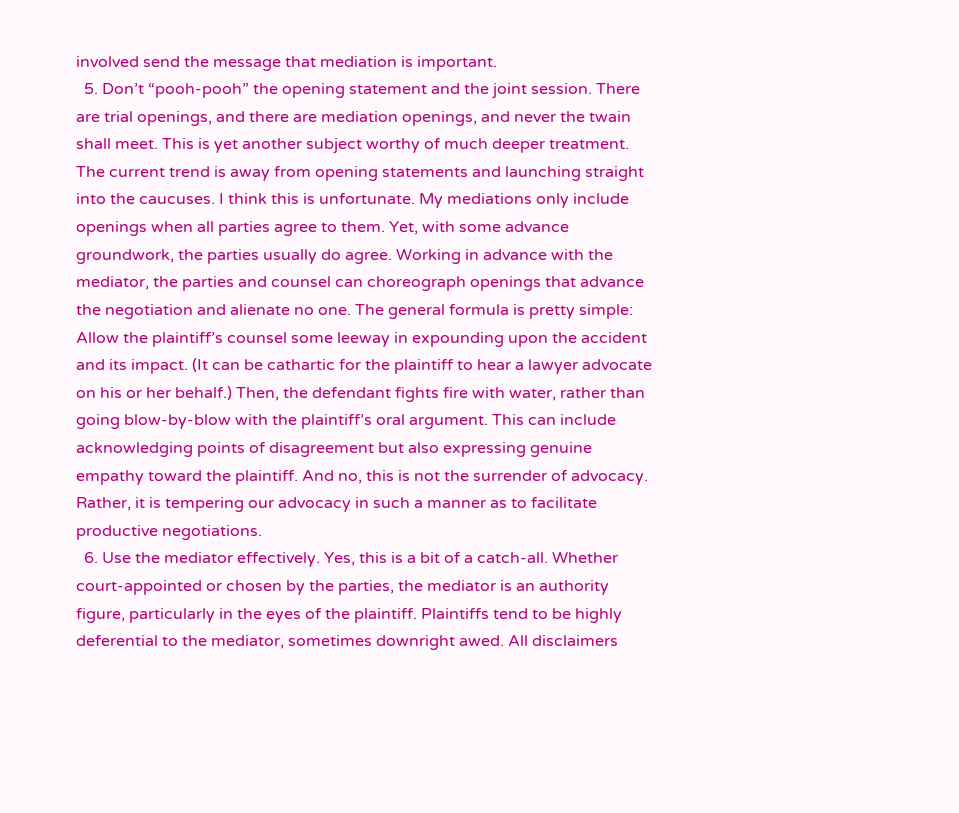involved send the message that mediation is important.
  5. Don’t “pooh-pooh” the opening statement and the joint session. There are trial openings, and there are mediation openings, and never the twain shall meet. This is yet another subject worthy of much deeper treatment. The current trend is away from opening statements and launching straight into the caucuses. I think this is unfortunate. My mediations only include openings when all parties agree to them. Yet, with some advance groundwork, the parties usually do agree. Working in advance with the mediator, the parties and counsel can choreograph openings that advance the negotiation and alienate no one. The general formula is pretty simple: Allow the plaintiff’s counsel some leeway in expounding upon the accident and its impact. (It can be cathartic for the plaintiff to hear a lawyer advocate on his or her behalf.) Then, the defendant fights fire with water, rather than going blow-by-blow with the plaintiff’s oral argument. This can include acknowledging points of disagreement but also expressing genuine empathy toward the plaintiff. And no, this is not the surrender of advocacy. Rather, it is tempering our advocacy in such a manner as to facilitate productive negotiations.
  6. Use the mediator effectively. Yes, this is a bit of a catch-all. Whether court-appointed or chosen by the parties, the mediator is an authority figure, particularly in the eyes of the plaintiff. Plaintiffs tend to be highly deferential to the mediator, sometimes downright awed. All disclaimers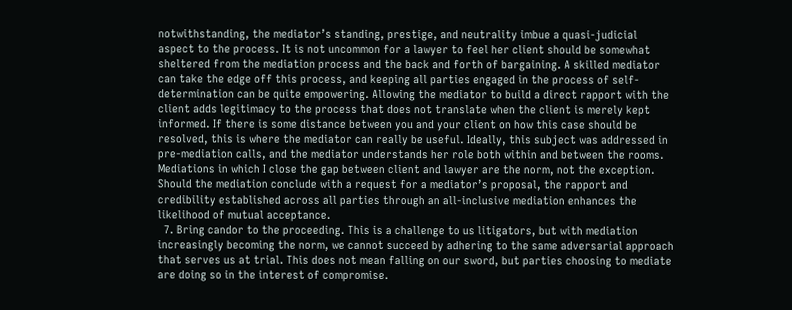notwithstanding, the mediator’s standing, prestige, and neutrality imbue a quasi-judicial aspect to the process. It is not uncommon for a lawyer to feel her client should be somewhat sheltered from the mediation process and the back and forth of bargaining. A skilled mediator can take the edge off this process, and keeping all parties engaged in the process of self-determination can be quite empowering. Allowing the mediator to build a direct rapport with the client adds legitimacy to the process that does not translate when the client is merely kept informed. If there is some distance between you and your client on how this case should be resolved, this is where the mediator can really be useful. Ideally, this subject was addressed in pre-mediation calls, and the mediator understands her role both within and between the rooms. Mediations in which I close the gap between client and lawyer are the norm, not the exception. Should the mediation conclude with a request for a mediator’s proposal, the rapport and credibility established across all parties through an all-inclusive mediation enhances the likelihood of mutual acceptance.
  7. Bring candor to the proceeding. This is a challenge to us litigators, but with mediation increasingly becoming the norm, we cannot succeed by adhering to the same adversarial approach that serves us at trial. This does not mean falling on our sword, but parties choosing to mediate are doing so in the interest of compromise.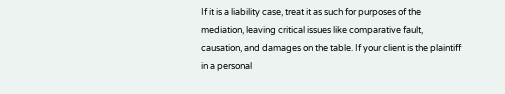If it is a liability case, treat it as such for purposes of the mediation, leaving critical issues like comparative fault, causation, and damages on the table. If your client is the plaintiff in a personal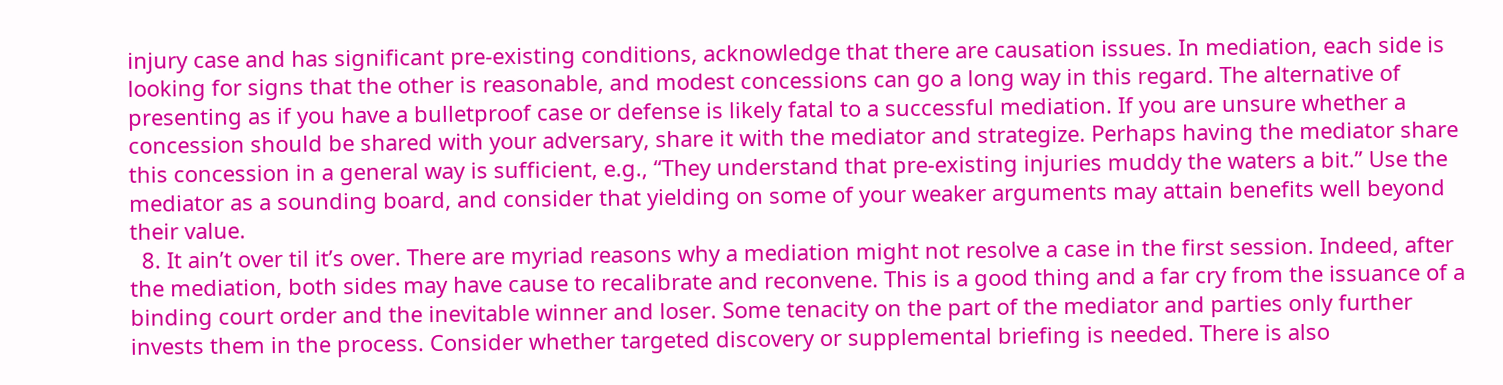injury case and has significant pre-existing conditions, acknowledge that there are causation issues. In mediation, each side is looking for signs that the other is reasonable, and modest concessions can go a long way in this regard. The alternative of presenting as if you have a bulletproof case or defense is likely fatal to a successful mediation. If you are unsure whether a concession should be shared with your adversary, share it with the mediator and strategize. Perhaps having the mediator share this concession in a general way is sufficient, e.g., “They understand that pre-existing injuries muddy the waters a bit.” Use the mediator as a sounding board, and consider that yielding on some of your weaker arguments may attain benefits well beyond their value.
  8. It ain’t over til it’s over. There are myriad reasons why a mediation might not resolve a case in the first session. Indeed, after the mediation, both sides may have cause to recalibrate and reconvene. This is a good thing and a far cry from the issuance of a binding court order and the inevitable winner and loser. Some tenacity on the part of the mediator and parties only further invests them in the process. Consider whether targeted discovery or supplemental briefing is needed. There is also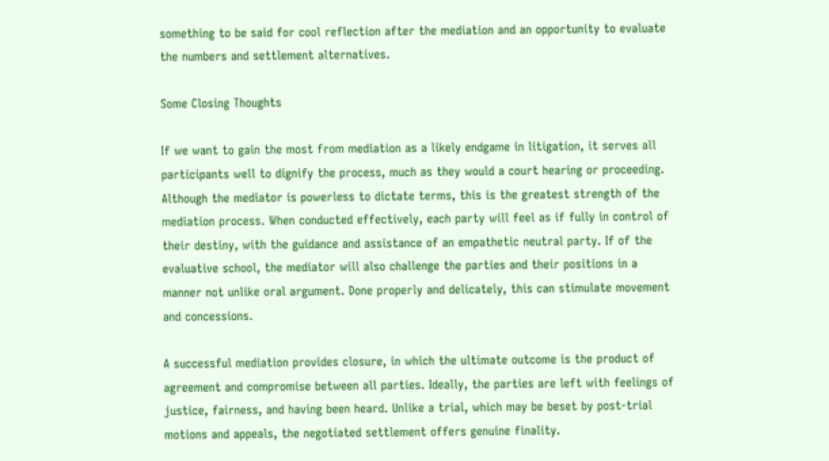something to be said for cool reflection after the mediation and an opportunity to evaluate the numbers and settlement alternatives.

Some Closing Thoughts

If we want to gain the most from mediation as a likely endgame in litigation, it serves all participants well to dignify the process, much as they would a court hearing or proceeding. Although the mediator is powerless to dictate terms, this is the greatest strength of the mediation process. When conducted effectively, each party will feel as if fully in control of their destiny, with the guidance and assistance of an empathetic neutral party. If of the evaluative school, the mediator will also challenge the parties and their positions in a manner not unlike oral argument. Done properly and delicately, this can stimulate movement and concessions.

A successful mediation provides closure, in which the ultimate outcome is the product of agreement and compromise between all parties. Ideally, the parties are left with feelings of justice, fairness, and having been heard. Unlike a trial, which may be beset by post-trial motions and appeals, the negotiated settlement offers genuine finality.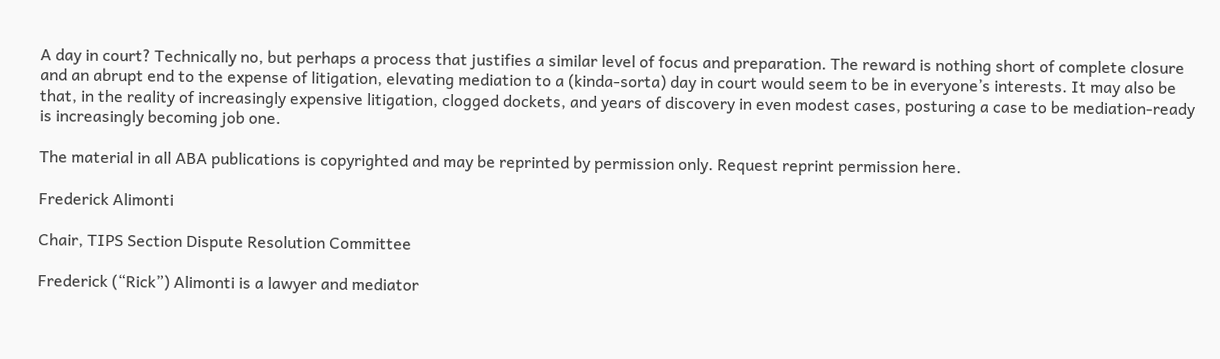A day in court? Technically no, but perhaps a process that justifies a similar level of focus and preparation. The reward is nothing short of complete closure and an abrupt end to the expense of litigation, elevating mediation to a (kinda-sorta) day in court would seem to be in everyone’s interests. It may also be that, in the reality of increasingly expensive litigation, clogged dockets, and years of discovery in even modest cases, posturing a case to be mediation-ready is increasingly becoming job one.

The material in all ABA publications is copyrighted and may be reprinted by permission only. Request reprint permission here.

Frederick Alimonti

Chair, TIPS Section Dispute Resolution Committee

Frederick (“Rick”) Alimonti is a lawyer and mediator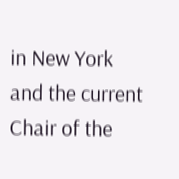in New York and the current Chair of the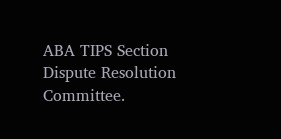ABA TIPS Section Dispute Resolution Committee.